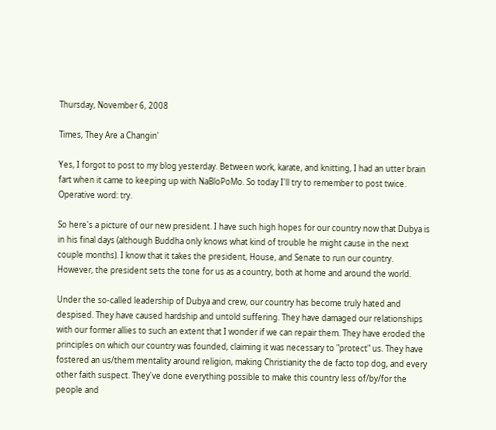Thursday, November 6, 2008

Times, They Are a Changin'

Yes, I forgot to post to my blog yesterday. Between work, karate, and knitting, I had an utter brain fart when it came to keeping up with NaBloPoMo. So today I'll try to remember to post twice. Operative word: try.

So here's a picture of our new president. I have such high hopes for our country now that Dubya is in his final days (although Buddha only knows what kind of trouble he might cause in the next couple months). I know that it takes the president, House, and Senate to run our country. However, the president sets the tone for us as a country, both at home and around the world.

Under the so-called leadership of Dubya and crew, our country has become truly hated and despised. They have caused hardship and untold suffering. They have damaged our relationships with our former allies to such an extent that I wonder if we can repair them. They have eroded the principles on which our country was founded, claiming it was necessary to "protect" us. They have fostered an us/them mentality around religion, making Christianity the de facto top dog, and every other faith suspect. They've done everything possible to make this country less of/by/for the people and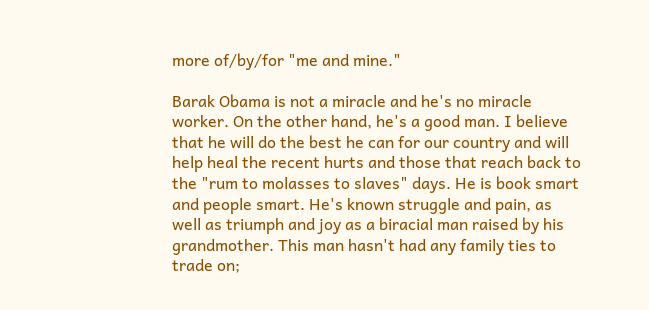more of/by/for "me and mine."

Barak Obama is not a miracle and he's no miracle worker. On the other hand, he's a good man. I believe that he will do the best he can for our country and will help heal the recent hurts and those that reach back to the "rum to molasses to slaves" days. He is book smart and people smart. He's known struggle and pain, as well as triumph and joy as a biracial man raised by his grandmother. This man hasn't had any family ties to trade on;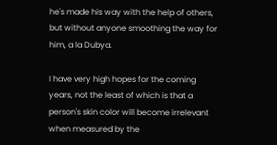he's made his way with the help of others, but without anyone smoothing the way for him, a la Dubya.

I have very high hopes for the coming years, not the least of which is that a person's skin color will become irrelevant when measured by the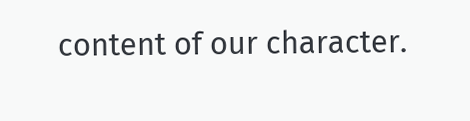content of our character.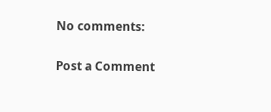No comments:

Post a Comment